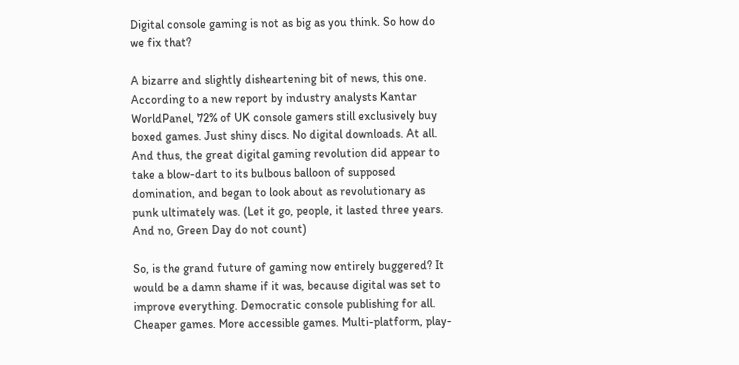Digital console gaming is not as big as you think. So how do we fix that?

A bizarre and slightly disheartening bit of news, this one. According to a new report by industry analysts Kantar WorldPanel, 72% of UK console gamers still exclusively buy boxed games. Just shiny discs. No digital downloads. At all. And thus, the great digital gaming revolution did appear to take a blow-dart to its bulbous balloon of supposed domination, and began to look about as revolutionary as punk ultimately was. (Let it go, people, it lasted three years. And no, Green Day do not count)

So, is the grand future of gaming now entirely buggered? It would be a damn shame if it was, because digital was set to improve everything. Democratic console publishing for all. Cheaper games. More accessible games. Multi-platform, play-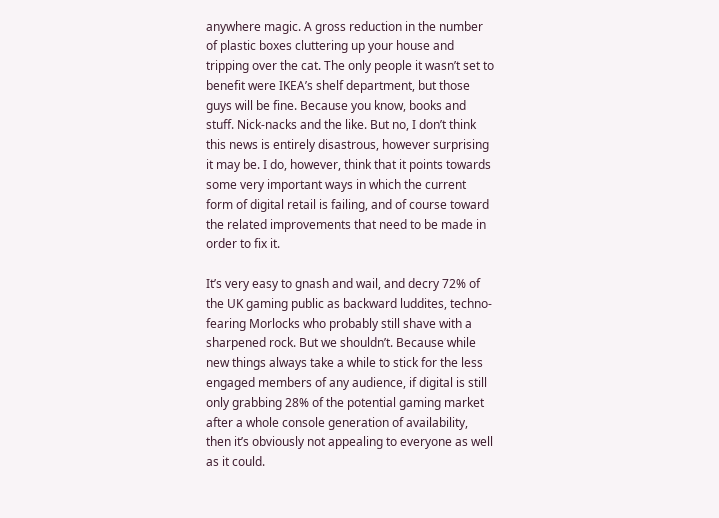anywhere magic. A gross reduction in the number of plastic boxes cluttering up your house and tripping over the cat. The only people it wasn’t set to benefit were IKEA’s shelf department, but those guys will be fine. Because you know, books and stuff. Nick-nacks and the like. But no, I don’t think this news is entirely disastrous, however surprising it may be. I do, however, think that it points towards some very important ways in which the current form of digital retail is failing, and of course toward the related improvements that need to be made in order to fix it.

It’s very easy to gnash and wail, and decry 72% of the UK gaming public as backward luddites, techno-fearing Morlocks who probably still shave with a sharpened rock. But we shouldn’t. Because while new things always take a while to stick for the less engaged members of any audience, if digital is still only grabbing 28% of the potential gaming market after a whole console generation of availability, then it’s obviously not appealing to everyone as well as it could.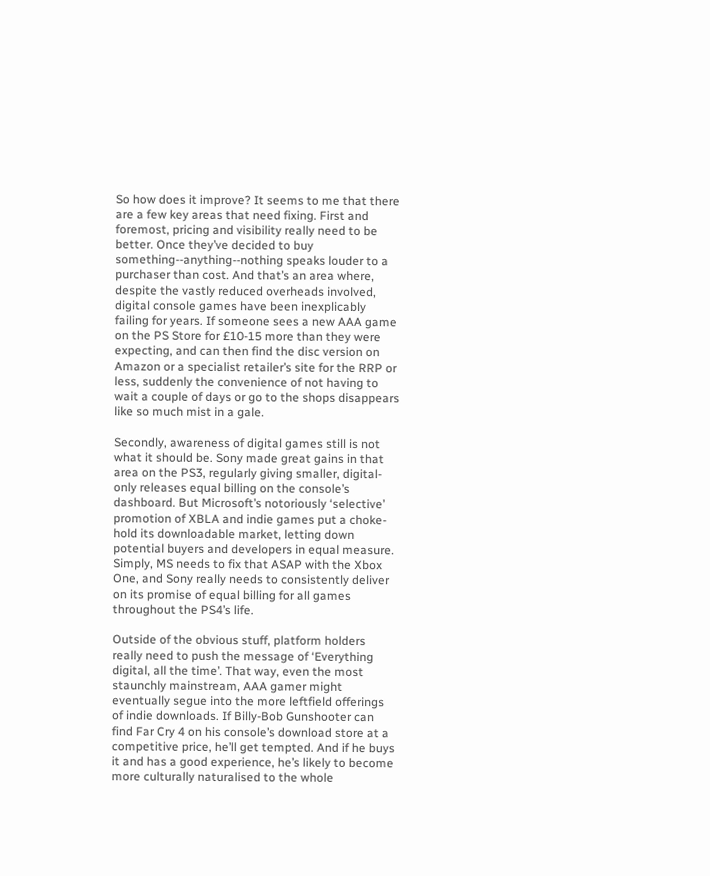So how does it improve? It seems to me that there are a few key areas that need fixing. First and foremost, pricing and visibility really need to be better. Once they’ve decided to buy something--anything--nothing speaks louder to a purchaser than cost. And that’s an area where, despite the vastly reduced overheads involved, digital console games have been inexplicably failing for years. If someone sees a new AAA game on the PS Store for £10-15 more than they were expecting, and can then find the disc version on Amazon or a specialist retailer’s site for the RRP or less, suddenly the convenience of not having to wait a couple of days or go to the shops disappears like so much mist in a gale.

Secondly, awareness of digital games still is not what it should be. Sony made great gains in that area on the PS3, regularly giving smaller, digital-only releases equal billing on the console’s dashboard. But Microsoft’s notoriously ‘selective’ promotion of XBLA and indie games put a choke-hold its downloadable market, letting down potential buyers and developers in equal measure. Simply, MS needs to fix that ASAP with the Xbox One, and Sony really needs to consistently deliver on its promise of equal billing for all games throughout the PS4’s life.

Outside of the obvious stuff, platform holders really need to push the message of ‘Everything digital, all the time’. That way, even the most staunchly mainstream, AAA gamer might eventually segue into the more leftfield offerings of indie downloads. If Billy-Bob Gunshooter can find Far Cry 4 on his console’s download store at a competitive price, he’ll get tempted. And if he buys it and has a good experience, he’s likely to become more culturally naturalised to the whole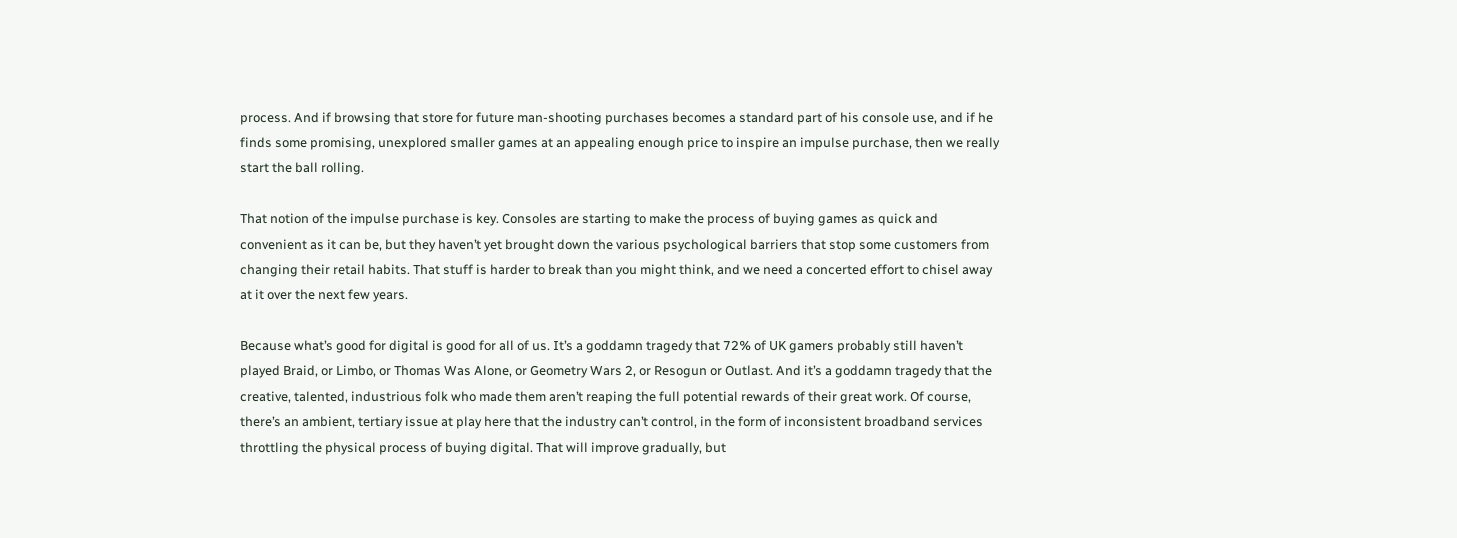process. And if browsing that store for future man-shooting purchases becomes a standard part of his console use, and if he finds some promising, unexplored smaller games at an appealing enough price to inspire an impulse purchase, then we really start the ball rolling.

That notion of the impulse purchase is key. Consoles are starting to make the process of buying games as quick and convenient as it can be, but they haven’t yet brought down the various psychological barriers that stop some customers from changing their retail habits. That stuff is harder to break than you might think, and we need a concerted effort to chisel away at it over the next few years.

Because what’s good for digital is good for all of us. It’s a goddamn tragedy that 72% of UK gamers probably still haven’t played Braid, or Limbo, or Thomas Was Alone, or Geometry Wars 2, or Resogun or Outlast. And it’s a goddamn tragedy that the creative, talented, industrious folk who made them aren’t reaping the full potential rewards of their great work. Of course, there’s an ambient, tertiary issue at play here that the industry can’t control, in the form of inconsistent broadband services throttling the physical process of buying digital. That will improve gradually, but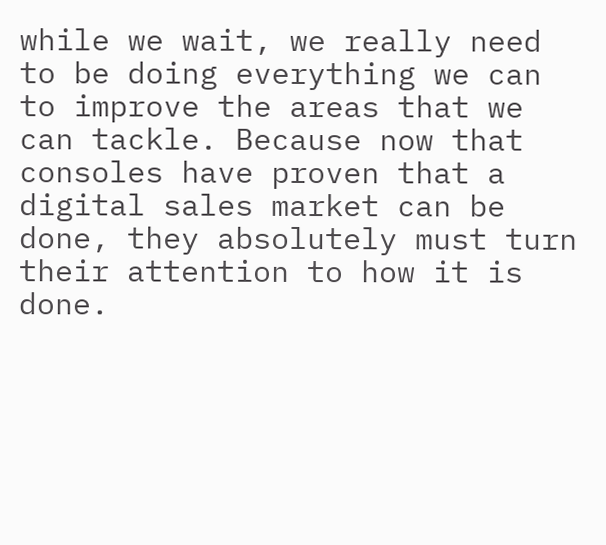while we wait, we really need to be doing everything we can to improve the areas that we can tackle. Because now that consoles have proven that a digital sales market can be done, they absolutely must turn their attention to how it is done.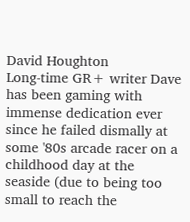David Houghton
Long-time GR+ writer Dave has been gaming with immense dedication ever since he failed dismally at some '80s arcade racer on a childhood day at the seaside (due to being too small to reach the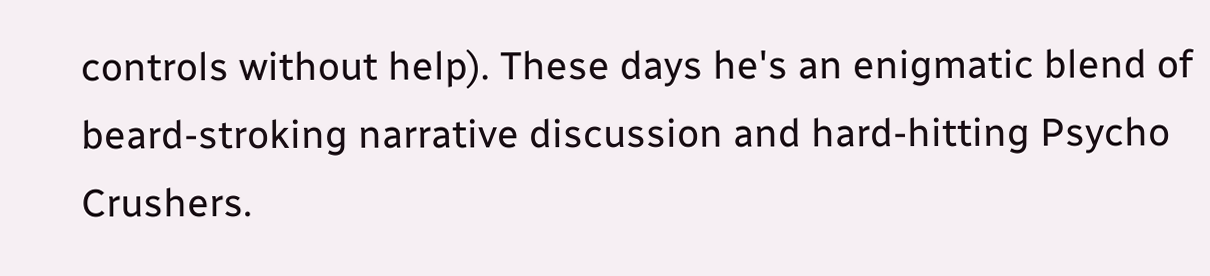controls without help). These days he's an enigmatic blend of beard-stroking narrative discussion and hard-hitting Psycho Crushers.